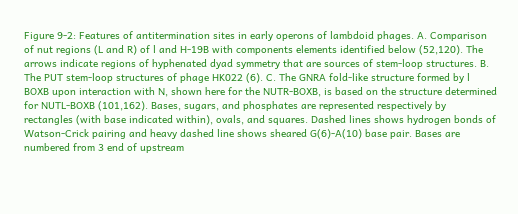Figure 9-2: Features of antitermination sites in early operons of lambdoid phages. A. Comparison of nut regions (L and R) of l and H-19B with components elements identified below (52,120). The arrows indicate regions of hyphenated dyad symmetry that are sources of stem-loop structures. B. The PUT stem-loop structures of phage HK022 (6). C. The GNRA fold-like structure formed by l BOXB upon interaction with N, shown here for the NUTR-BOXB, is based on the structure determined for NUTL-BOXB (101,162). Bases, sugars, and phosphates are represented respectively by rectangles (with base indicated within), ovals, and squares. Dashed lines shows hydrogen bonds of Watson-Crick pairing and heavy dashed line shows sheared G(6)-A(10) base pair. Bases are numbered from 3 end of upstream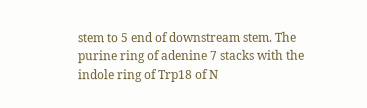stem to 5 end of downstream stem. The purine ring of adenine 7 stacks with the indole ring of Trp18 of N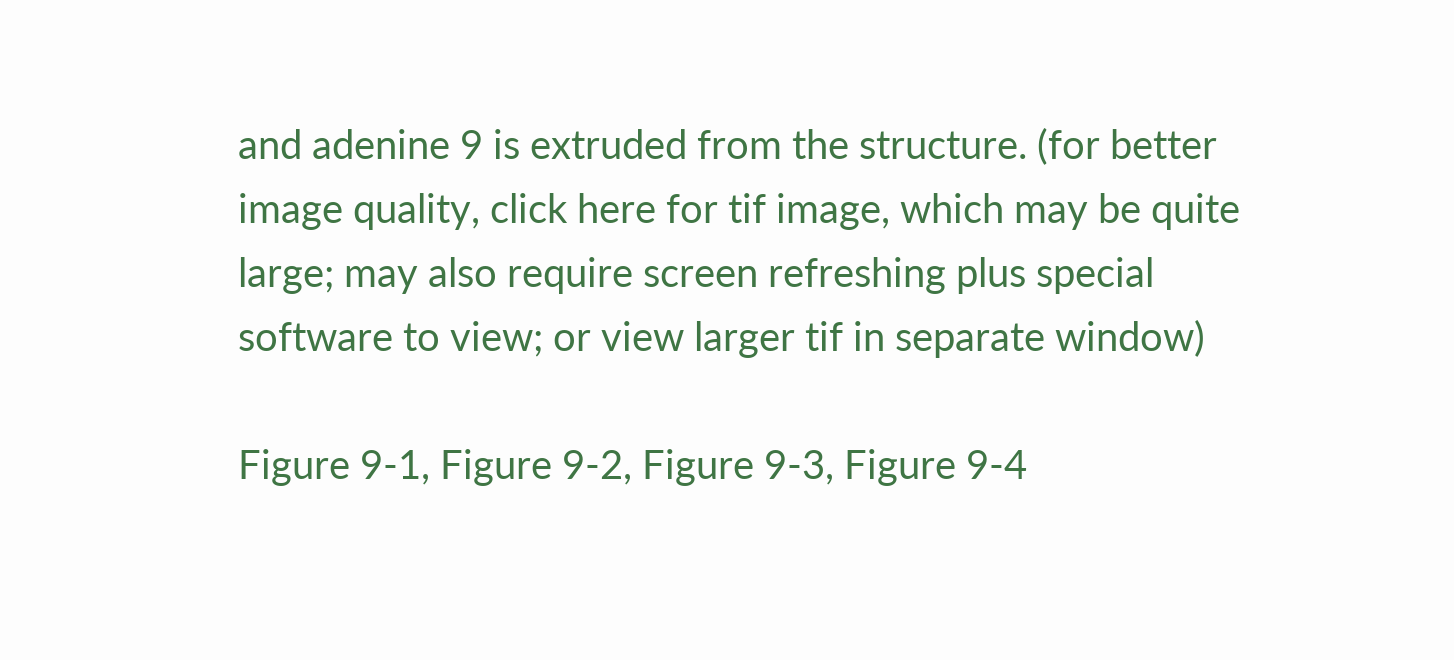and adenine 9 is extruded from the structure. (for better image quality, click here for tif image, which may be quite large; may also require screen refreshing plus special software to view; or view larger tif in separate window)

Figure 9-1, Figure 9-2, Figure 9-3, Figure 9-4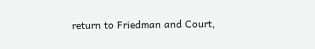return to Friedman and Court,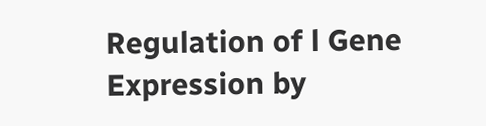Regulation of l Gene Expression by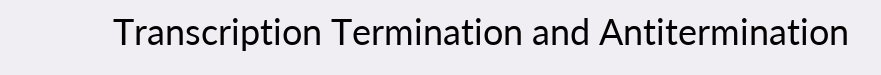Transcription Termination and Antitermination